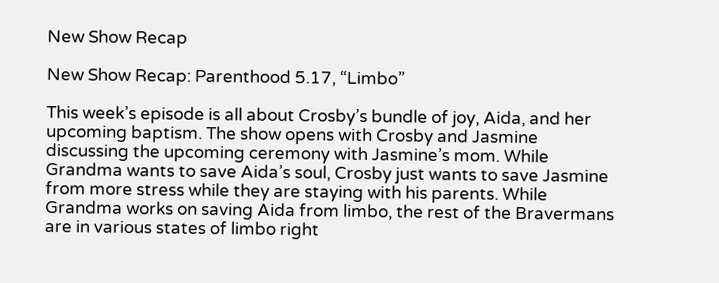New Show Recap

New Show Recap: Parenthood 5.17, “Limbo”

This week’s episode is all about Crosby’s bundle of joy, Aida, and her upcoming baptism. The show opens with Crosby and Jasmine discussing the upcoming ceremony with Jasmine’s mom. While Grandma wants to save Aida’s soul, Crosby just wants to save Jasmine from more stress while they are staying with his parents. While Grandma works on saving Aida from limbo, the rest of the Bravermans are in various states of limbo right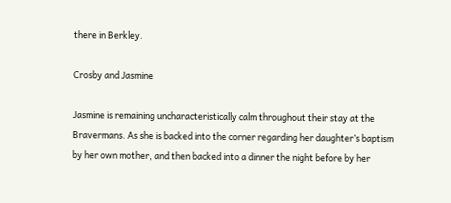there in Berkley.

Crosby and Jasmine

Jasmine is remaining uncharacteristically calm throughout their stay at the Bravermans. As she is backed into the corner regarding her daughter’s baptism by her own mother, and then backed into a dinner the night before by her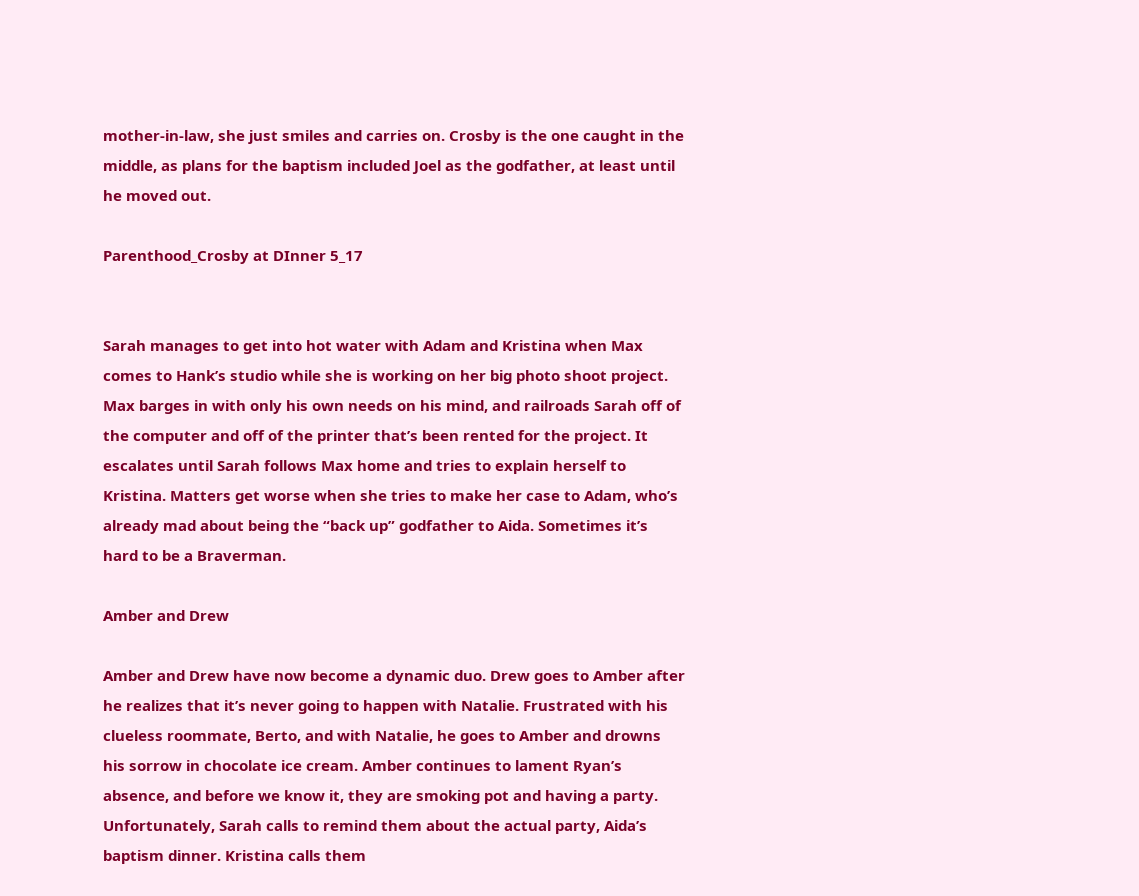mother-in-law, she just smiles and carries on. Crosby is the one caught in the middle, as plans for the baptism included Joel as the godfather, at least until he moved out.

Parenthood_Crosby at DInner 5_17


Sarah manages to get into hot water with Adam and Kristina when Max comes to Hank’s studio while she is working on her big photo shoot project. Max barges in with only his own needs on his mind, and railroads Sarah off of the computer and off of the printer that’s been rented for the project. It escalates until Sarah follows Max home and tries to explain herself to Kristina. Matters get worse when she tries to make her case to Adam, who’s already mad about being the “back up” godfather to Aida. Sometimes it’s hard to be a Braverman.

Amber and Drew

Amber and Drew have now become a dynamic duo. Drew goes to Amber after he realizes that it’s never going to happen with Natalie. Frustrated with his clueless roommate, Berto, and with Natalie, he goes to Amber and drowns his sorrow in chocolate ice cream. Amber continues to lament Ryan’s absence, and before we know it, they are smoking pot and having a party. Unfortunately, Sarah calls to remind them about the actual party, Aida’s baptism dinner. Kristina calls them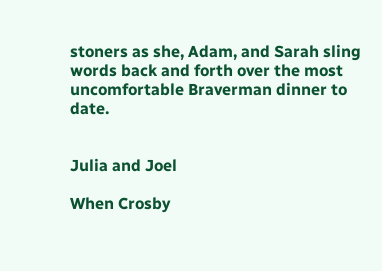stoners as she, Adam, and Sarah sling words back and forth over the most uncomfortable Braverman dinner to date.


Julia and Joel

When Crosby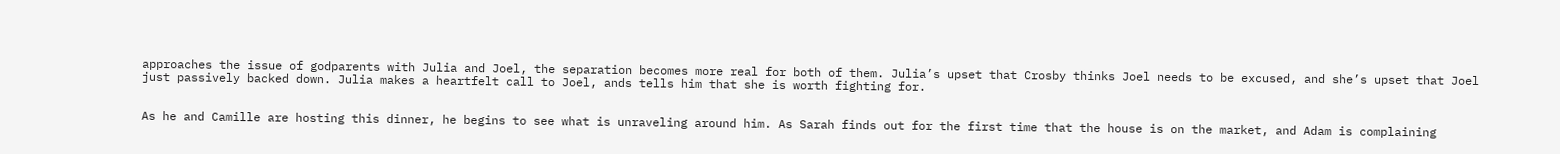approaches the issue of godparents with Julia and Joel, the separation becomes more real for both of them. Julia’s upset that Crosby thinks Joel needs to be excused, and she’s upset that Joel just passively backed down. Julia makes a heartfelt call to Joel, ands tells him that she is worth fighting for.


As he and Camille are hosting this dinner, he begins to see what is unraveling around him. As Sarah finds out for the first time that the house is on the market, and Adam is complaining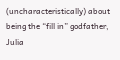(uncharacteristically) about being the “fill in” godfather, Julia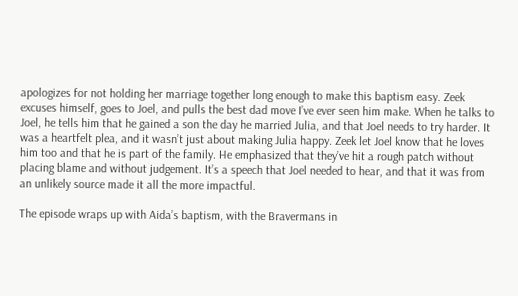apologizes for not holding her marriage together long enough to make this baptism easy. Zeek excuses himself, goes to Joel, and pulls the best dad move I’ve ever seen him make. When he talks to Joel, he tells him that he gained a son the day he married Julia, and that Joel needs to try harder. It was a heartfelt plea, and it wasn’t just about making Julia happy. Zeek let Joel know that he loves him too and that he is part of the family. He emphasized that they’ve hit a rough patch without placing blame and without judgement. It’s a speech that Joel needed to hear, and that it was from an unlikely source made it all the more impactful.

The episode wraps up with Aida’s baptism, with the Bravermans in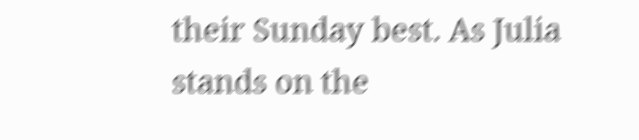their Sunday best. As Julia stands on the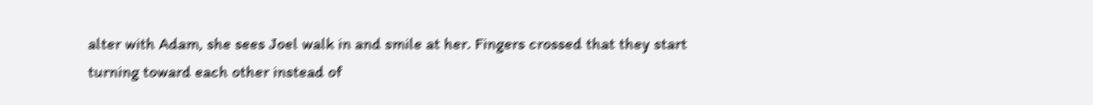alter with Adam, she sees Joel walk in and smile at her. Fingers crossed that they start turning toward each other instead of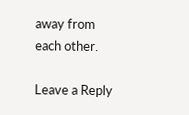away from each other.

Leave a Reply